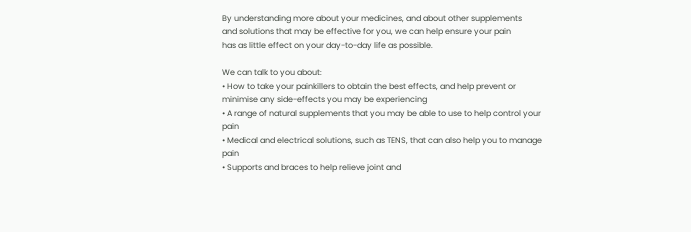By understanding more about your medicines, and about other supplements
and solutions that may be effective for you, we can help ensure your pain
has as little effect on your day-to-day life as possible.

We can talk to you about:
• How to take your painkillers to obtain the best effects, and help prevent or minimise any side-effects you may be experiencing
• A range of natural supplements that you may be able to use to help control your pain
• Medical and electrical solutions, such as TENS, that can also help you to manage pain
• Supports and braces to help relieve joint and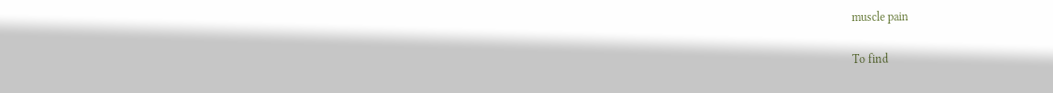muscle pain

To find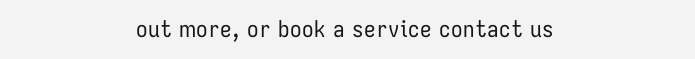out more, or book a service contact us